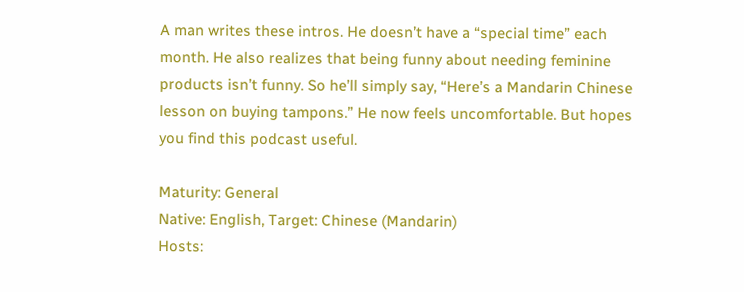A man writes these intros. He doesn’t have a “special time” each month. He also realizes that being funny about needing feminine products isn’t funny. So he’ll simply say, “Here’s a Mandarin Chinese lesson on buying tampons.” He now feels uncomfortable. But hopes you find this podcast useful.

Maturity: General
Native: English, Target: Chinese (Mandarin)
Hosts: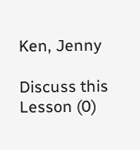Ken, Jenny

Discuss this Lesson (0)